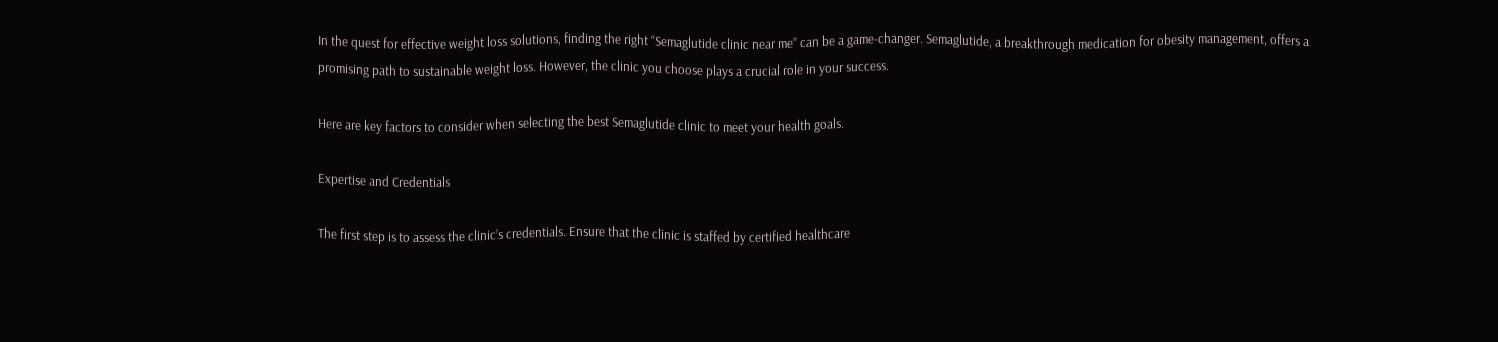In the quest for effective weight loss solutions, finding the right “Semaglutide clinic near me” can be a game-changer. Semaglutide, a breakthrough medication for obesity management, offers a promising path to sustainable weight loss. However, the clinic you choose plays a crucial role in your success.

Here are key factors to consider when selecting the best Semaglutide clinic to meet your health goals.

Expertise and Credentials

The first step is to assess the clinic’s credentials. Ensure that the clinic is staffed by certified healthcare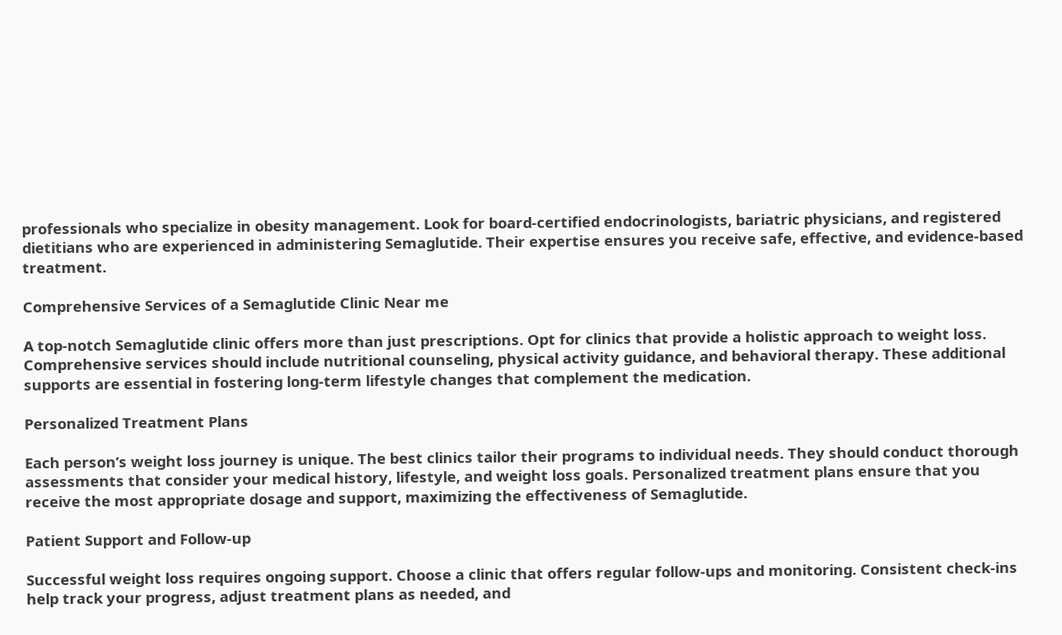professionals who specialize in obesity management. Look for board-certified endocrinologists, bariatric physicians, and registered dietitians who are experienced in administering Semaglutide. Their expertise ensures you receive safe, effective, and evidence-based treatment.

Comprehensive Services of a Semaglutide Clinic Near me

A top-notch Semaglutide clinic offers more than just prescriptions. Opt for clinics that provide a holistic approach to weight loss. Comprehensive services should include nutritional counseling, physical activity guidance, and behavioral therapy. These additional supports are essential in fostering long-term lifestyle changes that complement the medication.

Personalized Treatment Plans

Each person’s weight loss journey is unique. The best clinics tailor their programs to individual needs. They should conduct thorough assessments that consider your medical history, lifestyle, and weight loss goals. Personalized treatment plans ensure that you receive the most appropriate dosage and support, maximizing the effectiveness of Semaglutide.

Patient Support and Follow-up

Successful weight loss requires ongoing support. Choose a clinic that offers regular follow-ups and monitoring. Consistent check-ins help track your progress, adjust treatment plans as needed, and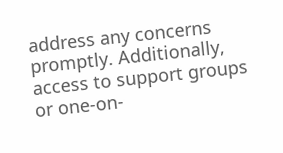address any concerns promptly. Additionally, access to support groups or one-on-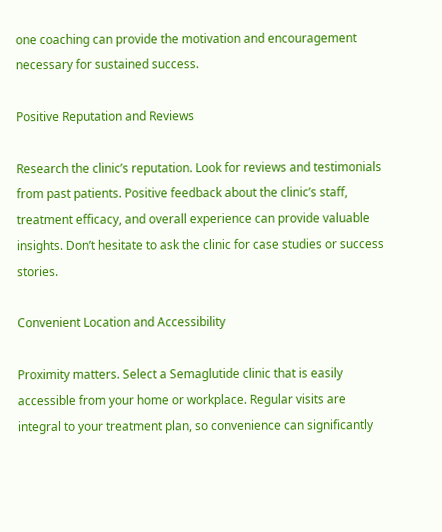one coaching can provide the motivation and encouragement necessary for sustained success.

Positive Reputation and Reviews

Research the clinic’s reputation. Look for reviews and testimonials from past patients. Positive feedback about the clinic’s staff, treatment efficacy, and overall experience can provide valuable insights. Don’t hesitate to ask the clinic for case studies or success stories.

Convenient Location and Accessibility

Proximity matters. Select a Semaglutide clinic that is easily accessible from your home or workplace. Regular visits are integral to your treatment plan, so convenience can significantly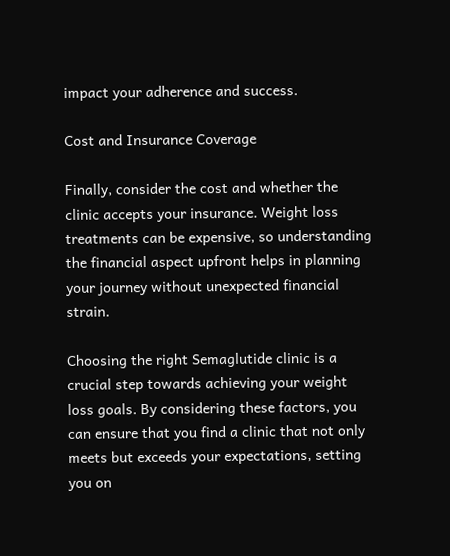impact your adherence and success.

Cost and Insurance Coverage

Finally, consider the cost and whether the clinic accepts your insurance. Weight loss treatments can be expensive, so understanding the financial aspect upfront helps in planning your journey without unexpected financial strain.

Choosing the right Semaglutide clinic is a crucial step towards achieving your weight loss goals. By considering these factors, you can ensure that you find a clinic that not only meets but exceeds your expectations, setting you on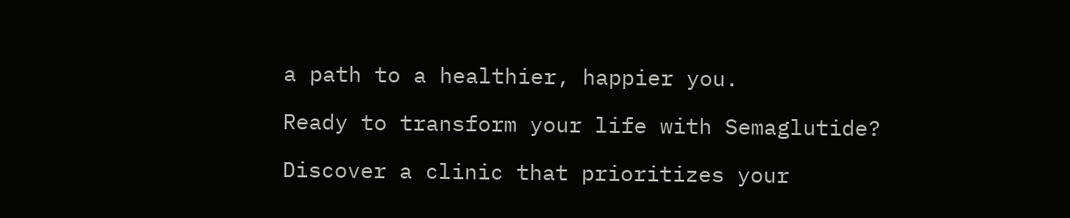a path to a healthier, happier you.

Ready to transform your life with Semaglutide?

Discover a clinic that prioritizes your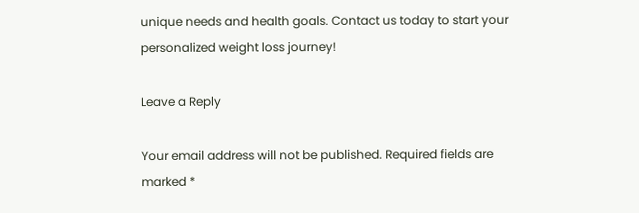unique needs and health goals. Contact us today to start your personalized weight loss journey!

Leave a Reply

Your email address will not be published. Required fields are marked *